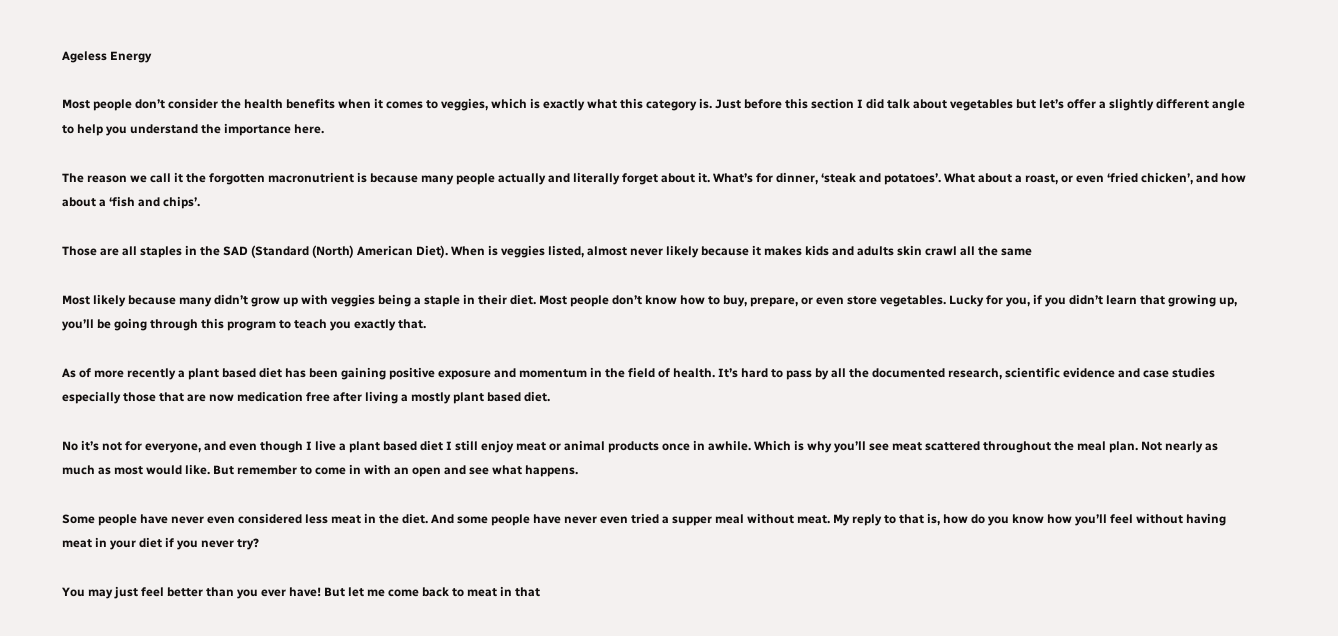Ageless Energy

Most people don’t consider the health benefits when it comes to veggies, which is exactly what this category is. Just before this section I did talk about vegetables but let’s offer a slightly different angle to help you understand the importance here.

The reason we call it the forgotten macronutrient is because many people actually and literally forget about it. What’s for dinner, ‘steak and potatoes’. What about a roast, or even ‘fried chicken’, and how about a ‘fish and chips’.

Those are all staples in the SAD (Standard (North) American Diet). When is veggies listed, almost never likely because it makes kids and adults skin crawl all the same

Most likely because many didn’t grow up with veggies being a staple in their diet. Most people don’t know how to buy, prepare, or even store vegetables. Lucky for you, if you didn’t learn that growing up, you’ll be going through this program to teach you exactly that.

As of more recently a plant based diet has been gaining positive exposure and momentum in the field of health. It’s hard to pass by all the documented research, scientific evidence and case studies especially those that are now medication free after living a mostly plant based diet.

No it’s not for everyone, and even though I live a plant based diet I still enjoy meat or animal products once in awhile. Which is why you’ll see meat scattered throughout the meal plan. Not nearly as much as most would like. But remember to come in with an open and see what happens.

Some people have never even considered less meat in the diet. And some people have never even tried a supper meal without meat. My reply to that is, how do you know how you’ll feel without having meat in your diet if you never try?

You may just feel better than you ever have! But let me come back to meat in that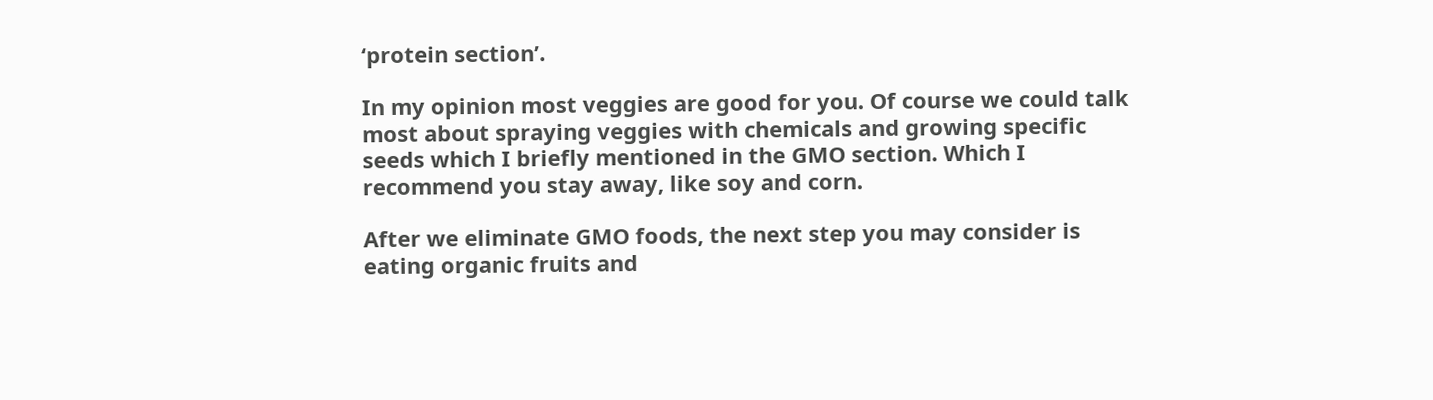‘protein section’.

In my opinion most veggies are good for you. Of course we could talk most about spraying veggies with chemicals and growing specific seeds which I briefly mentioned in the GMO section. Which I recommend you stay away, like soy and corn.

After we eliminate GMO foods, the next step you may consider is eating organic fruits and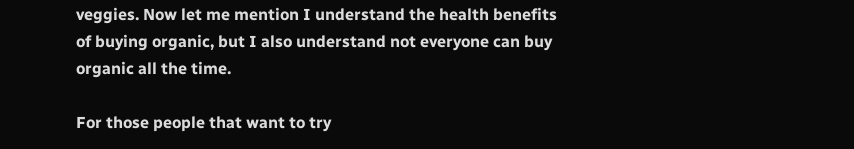veggies. Now let me mention I understand the health benefits of buying organic, but I also understand not everyone can buy organic all the time.

For those people that want to try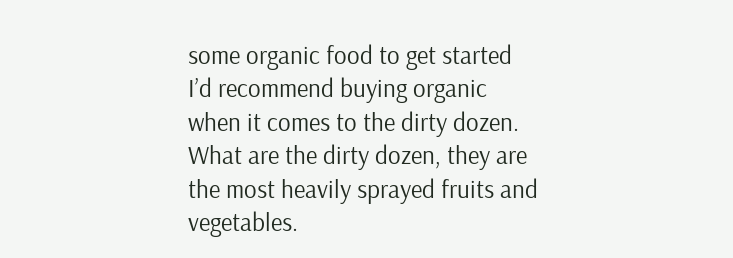some organic food to get started I’d recommend buying organic when it comes to the dirty dozen. What are the dirty dozen, they are the most heavily sprayed fruits and vegetables.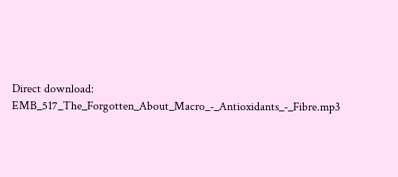Direct download: EMB_517_The_Forgotten_About_Macro_-_Antioxidants_-_Fibre.mp3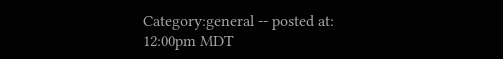Category:general -- posted at: 12:00pm MDT